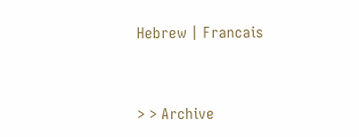Hebrew | Francais


> > Archive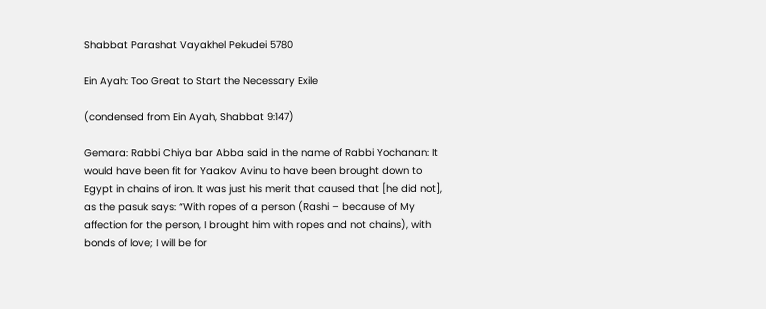Shabbat Parashat Vayakhel Pekudei 5780

Ein Ayah: Too Great to Start the Necessary Exile

(condensed from Ein Ayah, Shabbat 9:147)

Gemara: Rabbi Chiya bar Abba said in the name of Rabbi Yochanan: It would have been fit for Yaakov Avinu to have been brought down to Egypt in chains of iron. It was just his merit that caused that [he did not], as the pasuk says: “With ropes of a person (Rashi – because of My affection for the person, I brought him with ropes and not chains), with bonds of love; I will be for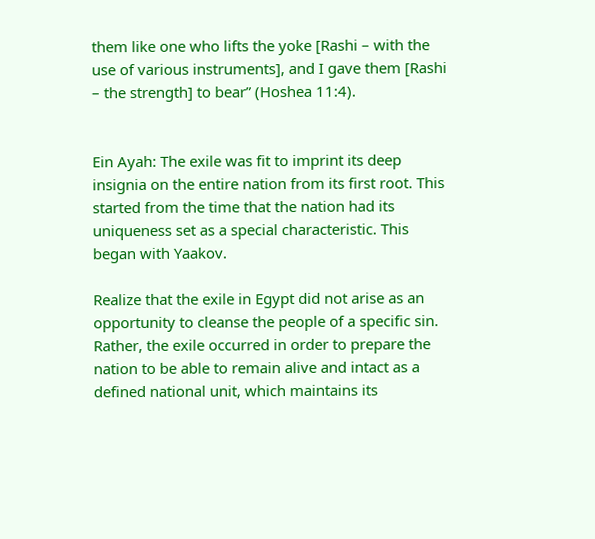them like one who lifts the yoke [Rashi – with the use of various instruments], and I gave them [Rashi – the strength] to bear” (Hoshea 11:4).


Ein Ayah: The exile was fit to imprint its deep insignia on the entire nation from its first root. This started from the time that the nation had its uniqueness set as a special characteristic. This began with Yaakov.

Realize that the exile in Egypt did not arise as an opportunity to cleanse the people of a specific sin. Rather, the exile occurred in order to prepare the nation to be able to remain alive and intact as a defined national unit, which maintains its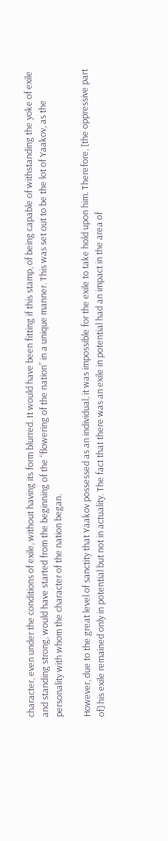character, even under the conditions of exile, without having its form blurred. It would have been fitting if this stamp, of being capable of withstanding the yoke of exile and standing strong, would have started from the beginning of the “flowering of the nation” in a unique manner. This was set out to be the lot of Yaakov, as the personality with whom the character of the nation began.

However, due to the great level of sanctity that Yaakov possessed as an individual, it was impossible for the exile to take hold upon him. Therefore, [the oppressive part of] his exile remained only in potential but not in actuality. The fact that there was an exile in potential had an impact in the area of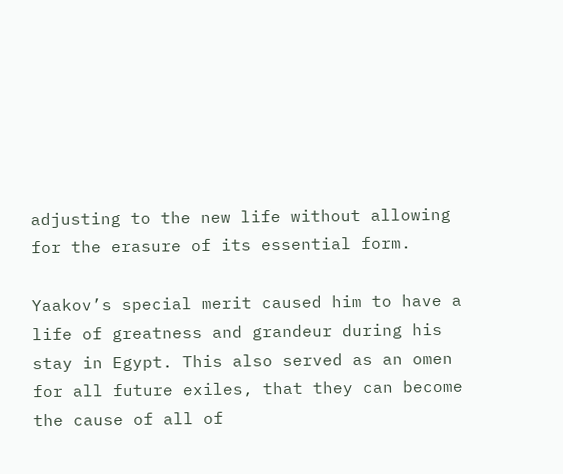adjusting to the new life without allowing for the erasure of its essential form.

Yaakov’s special merit caused him to have a life of greatness and grandeur during his stay in Egypt. This also served as an omen for all future exiles, that they can become the cause of all of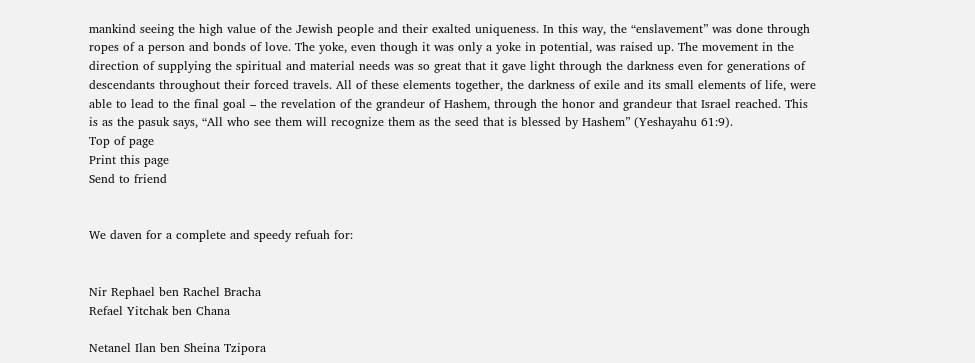mankind seeing the high value of the Jewish people and their exalted uniqueness. In this way, the “enslavement” was done through ropes of a person and bonds of love. The yoke, even though it was only a yoke in potential, was raised up. The movement in the direction of supplying the spiritual and material needs was so great that it gave light through the darkness even for generations of descendants throughout their forced travels. All of these elements together, the darkness of exile and its small elements of life, were able to lead to the final goal – the revelation of the grandeur of Hashem, through the honor and grandeur that Israel reached. This is as the pasuk says, “All who see them will recognize them as the seed that is blessed by Hashem” (Yeshayahu 61:9).
Top of page
Print this page
Send to friend


We daven for a complete and speedy refuah for:


Nir Rephael ben Rachel Bracha
Refael Yitchak ben Chana

Netanel Ilan ben Sheina Tzipora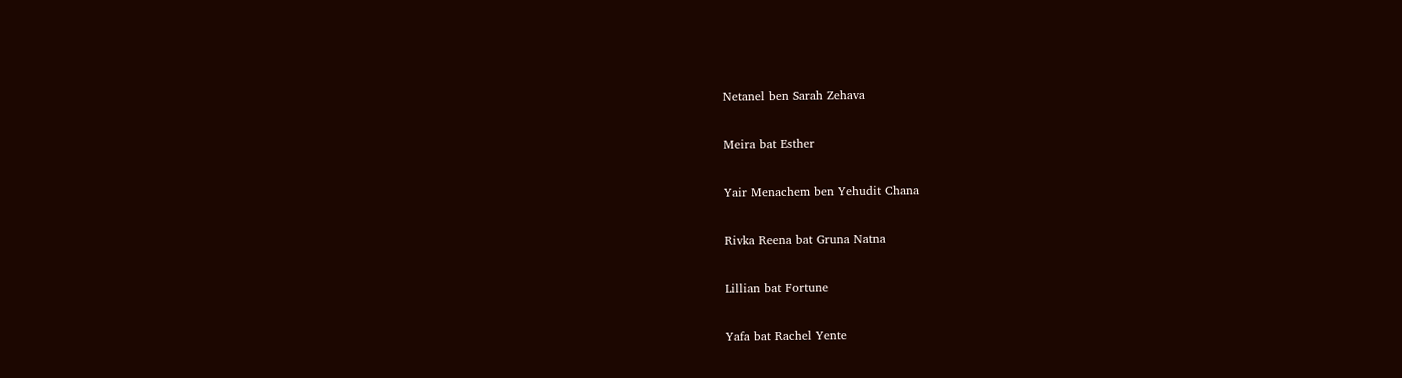Netanel ben Sarah Zehava

Meira bat Esther

Yair Menachem ben Yehudit Chana

Rivka Reena bat Gruna Natna

Lillian bat Fortune

Yafa bat Rachel Yente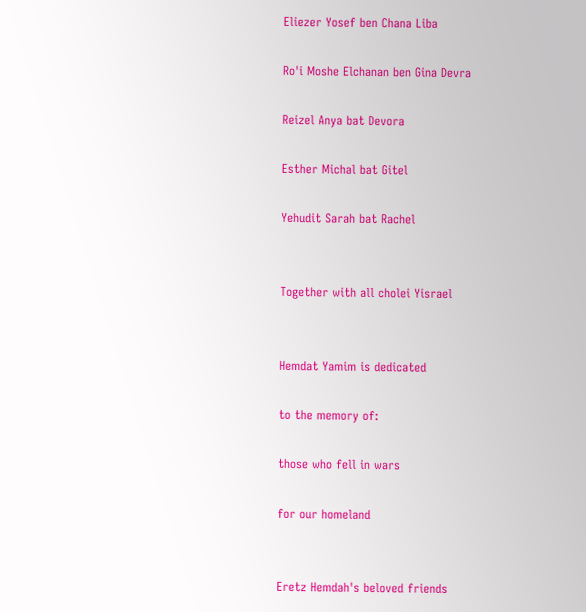Eliezer Yosef ben Chana Liba

Ro'i Moshe Elchanan ben Gina Devra

Reizel Anya bat Devora

Esther Michal bat Gitel

Yehudit Sarah bat Rachel


Together with all cholei Yisrael


Hemdat Yamim is dedicated

to the memory of:

those who fell in wars

for our homeland


Eretz Hemdah's beloved friends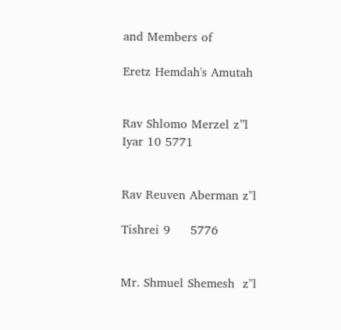and Members of

Eretz Hemdah's Amutah


Rav Shlomo Merzel z”l
Iyar 10 5771


Rav Reuven Aberman z"l

Tishrei 9     5776


Mr. Shmuel Shemesh  z"l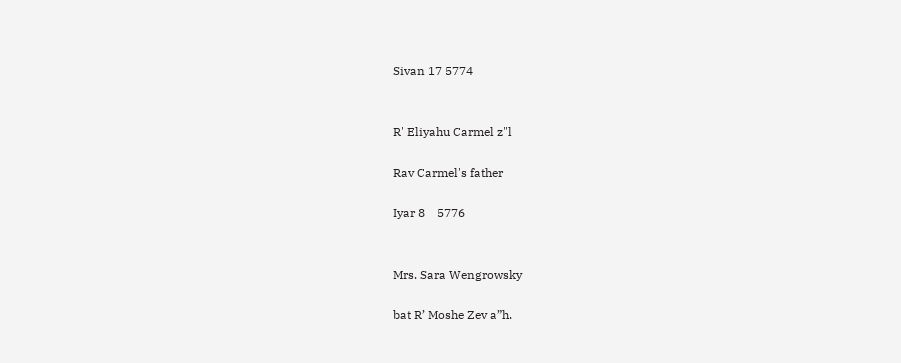Sivan 17 5774


R' Eliyahu Carmel z"l

Rav Carmel's father

Iyar 8    5776


Mrs. Sara Wengrowsky

bat R’ Moshe Zev a”h.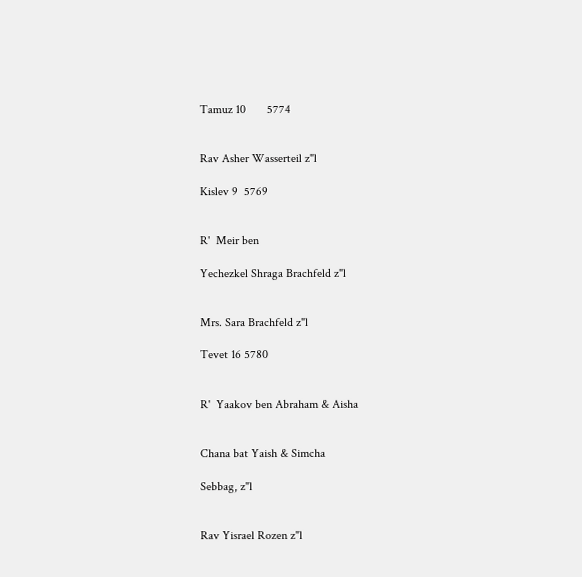Tamuz 10       5774


Rav Asher Wasserteil z"l

Kislev 9  5769


R'  Meir ben

Yechezkel Shraga Brachfeld z"l


Mrs. Sara Brachfeld z"l

Tevet 16 5780


R'  Yaakov ben Abraham & Aisha


Chana bat Yaish & Simcha

Sebbag, z"l


Rav Yisrael Rozen z"l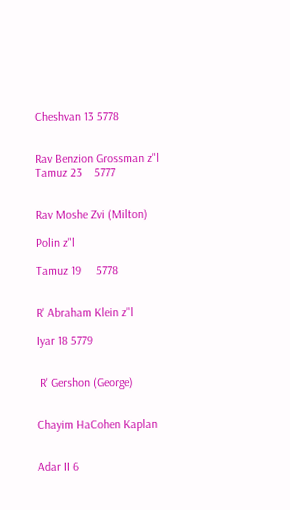Cheshvan 13 5778


Rav Benzion Grossman z"l
Tamuz 23    5777


Rav Moshe Zvi (Milton)

Polin z"l

Tamuz 19     5778


R' Abraham Klein z"l

Iyar 18 5779


 R' Gershon (George)


Chayim HaCohen Kaplan


Adar II 6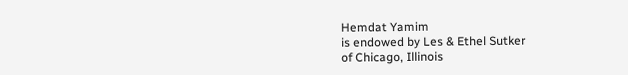Hemdat Yamim
is endowed by Les & Ethel Sutker
of Chicago, Illinois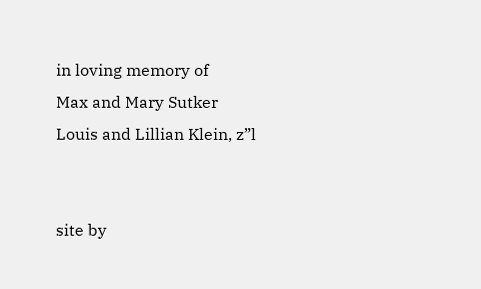in loving memory of
Max and Mary Sutker
Louis and Lillian Klein, z”l


site by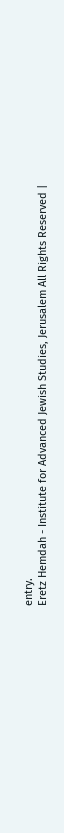entry.
Eretz Hemdah - Institute for Advanced Jewish Studies, Jerusalem All Rights Reserved |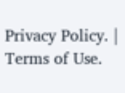Privacy Policy. | Terms of Use.